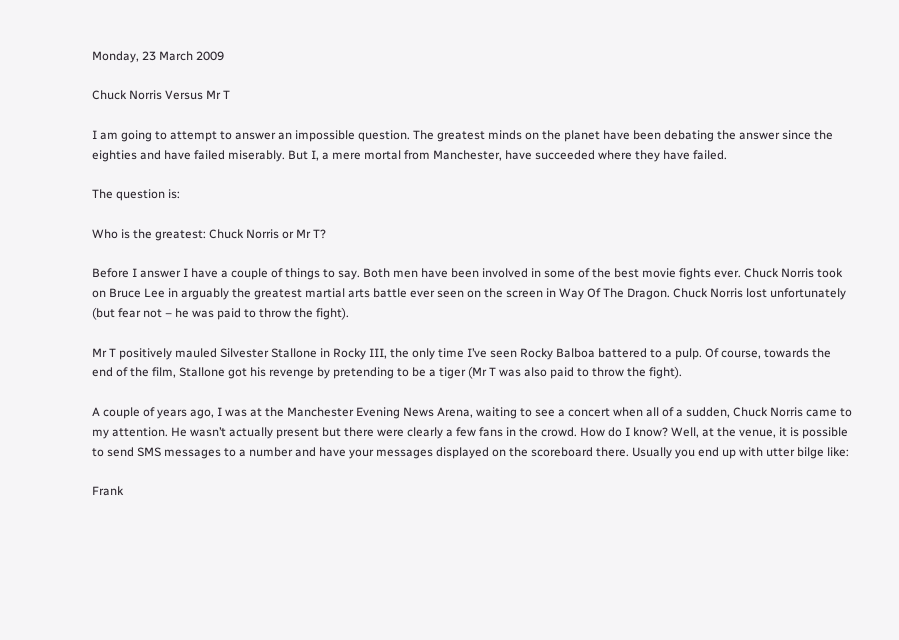Monday, 23 March 2009

Chuck Norris Versus Mr T

I am going to attempt to answer an impossible question. The greatest minds on the planet have been debating the answer since the eighties and have failed miserably. But I, a mere mortal from Manchester, have succeeded where they have failed.

The question is:

Who is the greatest: Chuck Norris or Mr T?

Before I answer I have a couple of things to say. Both men have been involved in some of the best movie fights ever. Chuck Norris took on Bruce Lee in arguably the greatest martial arts battle ever seen on the screen in Way Of The Dragon. Chuck Norris lost unfortunately (but fear not – he was paid to throw the fight).

Mr T positively mauled Silvester Stallone in Rocky III, the only time I’ve seen Rocky Balboa battered to a pulp. Of course, towards the end of the film, Stallone got his revenge by pretending to be a tiger (Mr T was also paid to throw the fight).

A couple of years ago, I was at the Manchester Evening News Arena, waiting to see a concert when all of a sudden, Chuck Norris came to my attention. He wasn’t actually present but there were clearly a few fans in the crowd. How do I know? Well, at the venue, it is possible to send SMS messages to a number and have your messages displayed on the scoreboard there. Usually you end up with utter bilge like:

Frank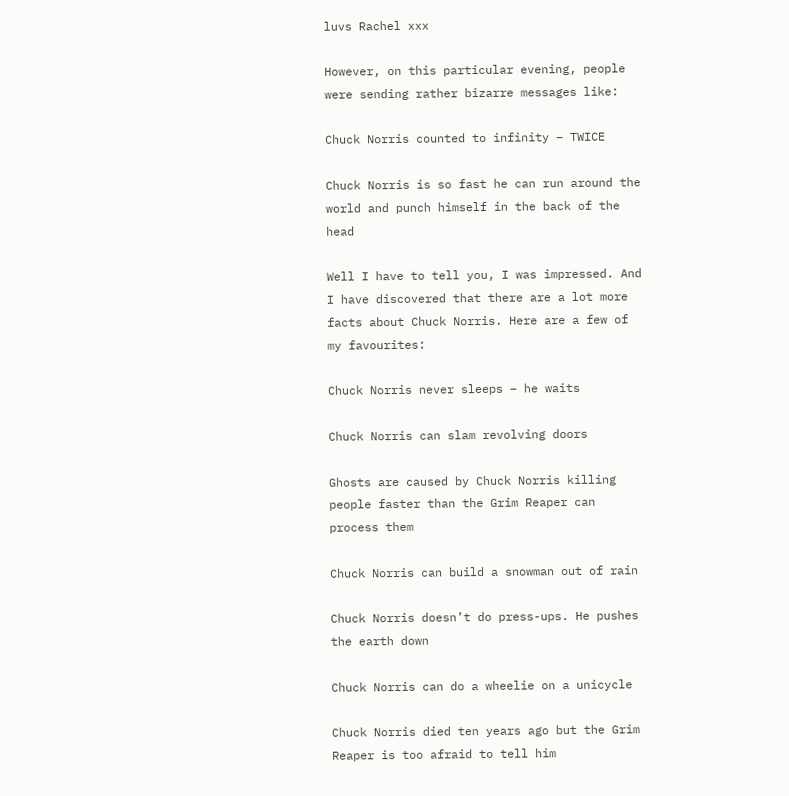luvs Rachel xxx

However, on this particular evening, people were sending rather bizarre messages like:

Chuck Norris counted to infinity – TWICE

Chuck Norris is so fast he can run around the world and punch himself in the back of the head

Well I have to tell you, I was impressed. And I have discovered that there are a lot more facts about Chuck Norris. Here are a few of my favourites:

Chuck Norris never sleeps – he waits

Chuck Norris can slam revolving doors

Ghosts are caused by Chuck Norris killing people faster than the Grim Reaper can process them

Chuck Norris can build a snowman out of rain

Chuck Norris doesn’t do press-ups. He pushes the earth down

Chuck Norris can do a wheelie on a unicycle

Chuck Norris died ten years ago but the Grim Reaper is too afraid to tell him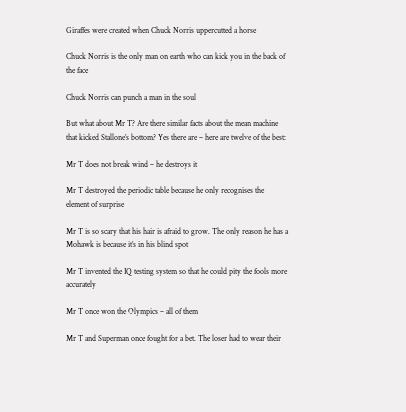Giraffes were created when Chuck Norris uppercutted a horse

Chuck Norris is the only man on earth who can kick you in the back of the face

Chuck Norris can punch a man in the soul

But what about Mr T? Are there similar facts about the mean machine that kicked Stallone’s bottom? Yes there are – here are twelve of the best:

Mr T does not break wind – he destroys it

Mr T destroyed the periodic table because he only recognises the element of surprise

Mr T is so scary that his hair is afraid to grow. The only reason he has a Mohawk is because it’s in his blind spot

Mr T invented the IQ testing system so that he could pity the fools more accurately

Mr T once won the Olympics – all of them

Mr T and Superman once fought for a bet. The loser had to wear their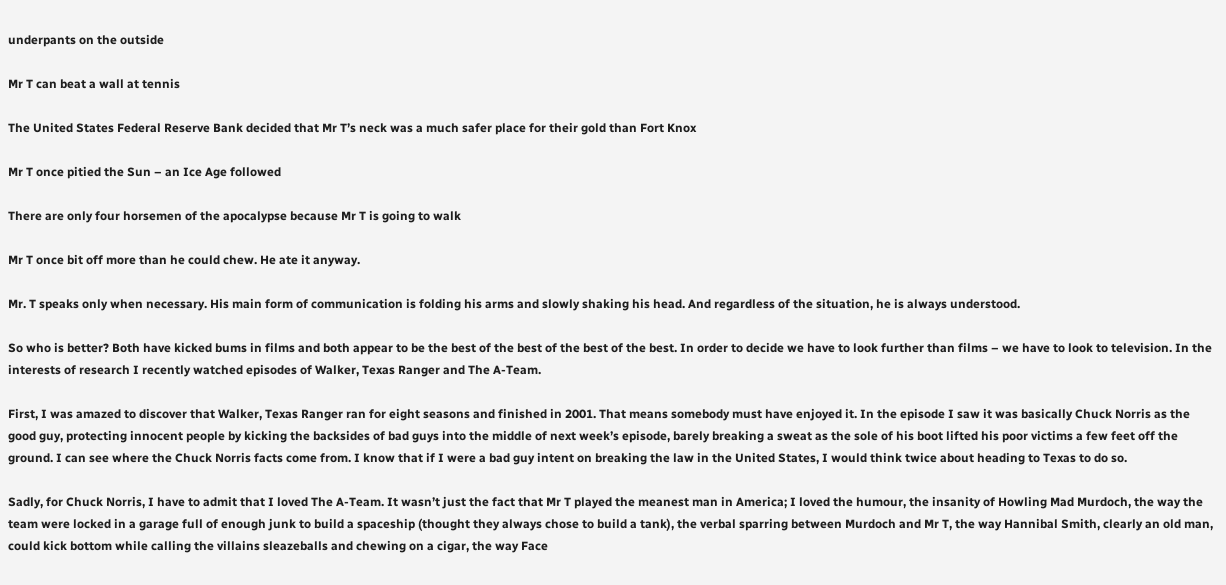underpants on the outside

Mr T can beat a wall at tennis

The United States Federal Reserve Bank decided that Mr T’s neck was a much safer place for their gold than Fort Knox

Mr T once pitied the Sun – an Ice Age followed

There are only four horsemen of the apocalypse because Mr T is going to walk

Mr T once bit off more than he could chew. He ate it anyway.

Mr. T speaks only when necessary. His main form of communication is folding his arms and slowly shaking his head. And regardless of the situation, he is always understood.

So who is better? Both have kicked bums in films and both appear to be the best of the best of the best of the best. In order to decide we have to look further than films – we have to look to television. In the interests of research I recently watched episodes of Walker, Texas Ranger and The A-Team.

First, I was amazed to discover that Walker, Texas Ranger ran for eight seasons and finished in 2001. That means somebody must have enjoyed it. In the episode I saw it was basically Chuck Norris as the good guy, protecting innocent people by kicking the backsides of bad guys into the middle of next week’s episode, barely breaking a sweat as the sole of his boot lifted his poor victims a few feet off the ground. I can see where the Chuck Norris facts come from. I know that if I were a bad guy intent on breaking the law in the United States, I would think twice about heading to Texas to do so.

Sadly, for Chuck Norris, I have to admit that I loved The A-Team. It wasn’t just the fact that Mr T played the meanest man in America; I loved the humour, the insanity of Howling Mad Murdoch, the way the team were locked in a garage full of enough junk to build a spaceship (thought they always chose to build a tank), the verbal sparring between Murdoch and Mr T, the way Hannibal Smith, clearly an old man, could kick bottom while calling the villains sleazeballs and chewing on a cigar, the way Face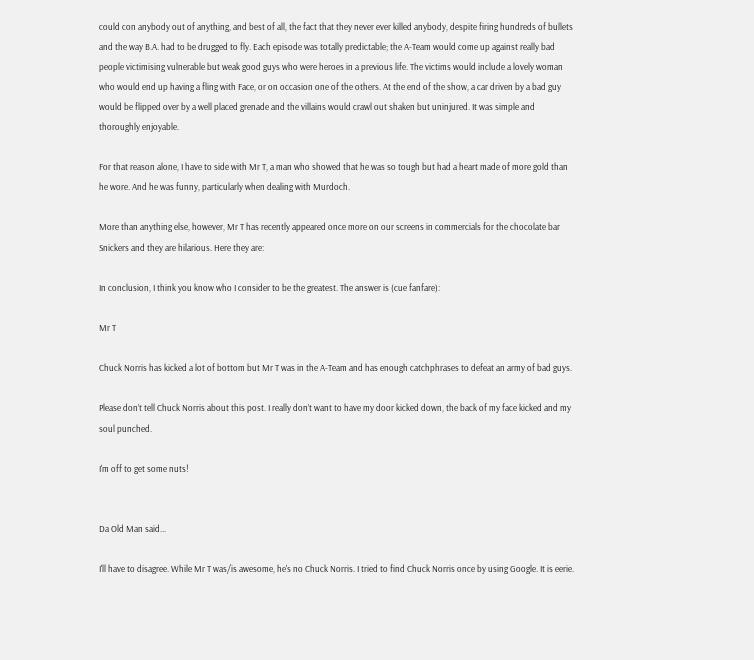could con anybody out of anything, and best of all, the fact that they never ever killed anybody, despite firing hundreds of bullets and the way B.A. had to be drugged to fly. Each episode was totally predictable; the A-Team would come up against really bad people victimising vulnerable but weak good guys who were heroes in a previous life. The victims would include a lovely woman who would end up having a fling with Face, or on occasion one of the others. At the end of the show, a car driven by a bad guy would be flipped over by a well placed grenade and the villains would crawl out shaken but uninjured. It was simple and thoroughly enjoyable.

For that reason alone, I have to side with Mr T, a man who showed that he was so tough but had a heart made of more gold than he wore. And he was funny, particularly when dealing with Murdoch.

More than anything else, however, Mr T has recently appeared once more on our screens in commercials for the chocolate bar Snickers and they are hilarious. Here they are:

In conclusion, I think you know who I consider to be the greatest. The answer is (cue fanfare):

Mr T

Chuck Norris has kicked a lot of bottom but Mr T was in the A-Team and has enough catchphrases to defeat an army of bad guys.

Please don’t tell Chuck Norris about this post. I really don’t want to have my door kicked down, the back of my face kicked and my soul punched.

I'm off to get some nuts!


Da Old Man said...

I'll have to disagree. While Mr T was/is awesome, he's no Chuck Norris. I tried to find Chuck Norris once by using Google. It is eerie.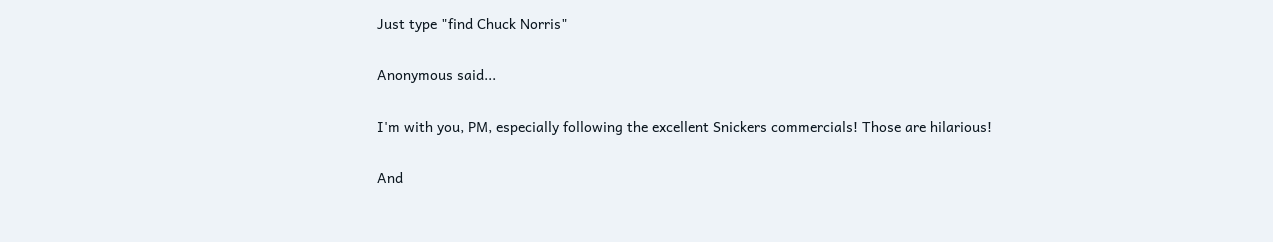Just type "find Chuck Norris"

Anonymous said...

I'm with you, PM, especially following the excellent Snickers commercials! Those are hilarious!

And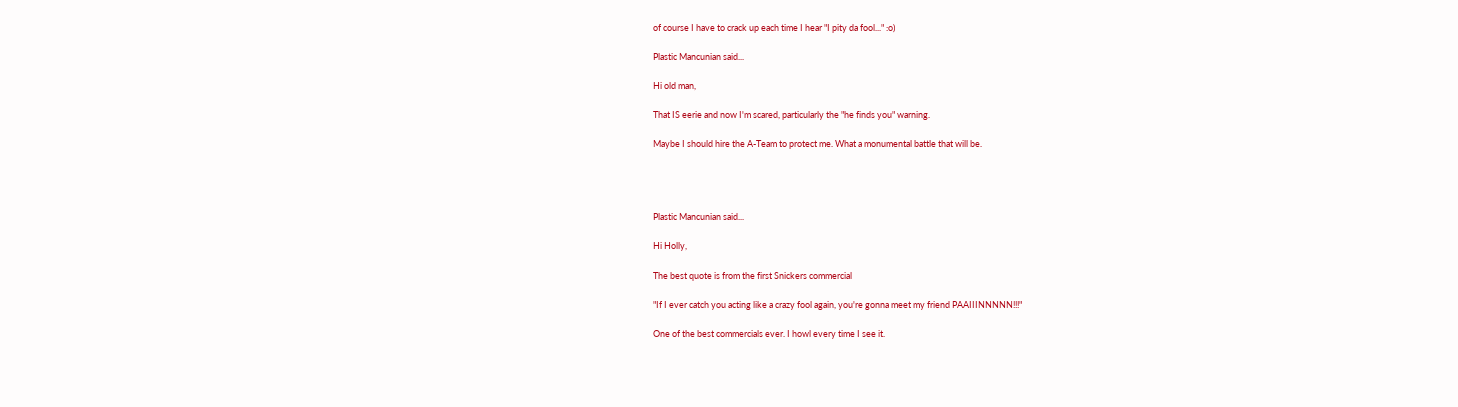of course I have to crack up each time I hear "I pity da fool..." :o)

Plastic Mancunian said...

Hi old man,

That IS eerie and now I'm scared, particularly the "he finds you" warning.

Maybe I should hire the A-Team to protect me. What a monumental battle that will be.




Plastic Mancunian said...

Hi Holly,

The best quote is from the first Snickers commercial

"If I ever catch you acting like a crazy fool again, you're gonna meet my friend PAAIIINNNNN!!!"

One of the best commercials ever. I howl every time I see it.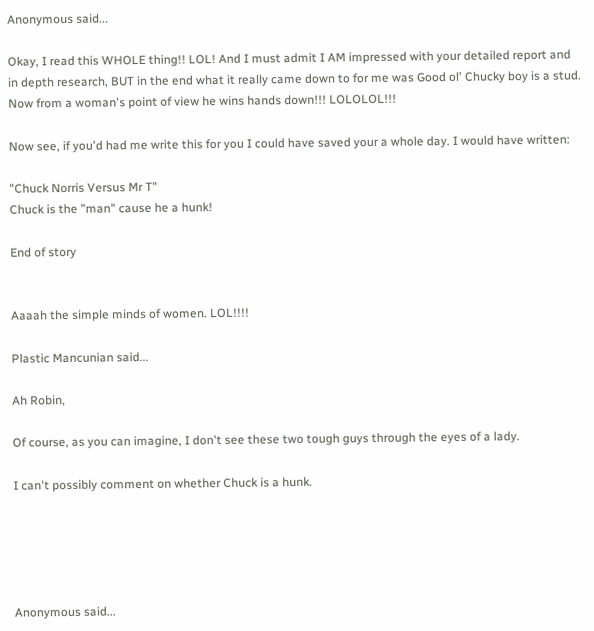Anonymous said...

Okay, I read this WHOLE thing!! LOL! And I must admit I AM impressed with your detailed report and in depth research, BUT in the end what it really came down to for me was Good ol' Chucky boy is a stud. Now from a woman's point of view he wins hands down!!! LOLOLOL!!!

Now see, if you'd had me write this for you I could have saved your a whole day. I would have written:

"Chuck Norris Versus Mr T"
Chuck is the "man" cause he a hunk!

End of story


Aaaah the simple minds of women. LOL!!!!

Plastic Mancunian said...

Ah Robin,

Of course, as you can imagine, I don't see these two tough guys through the eyes of a lady.

I can't possibly comment on whether Chuck is a hunk.





Anonymous said...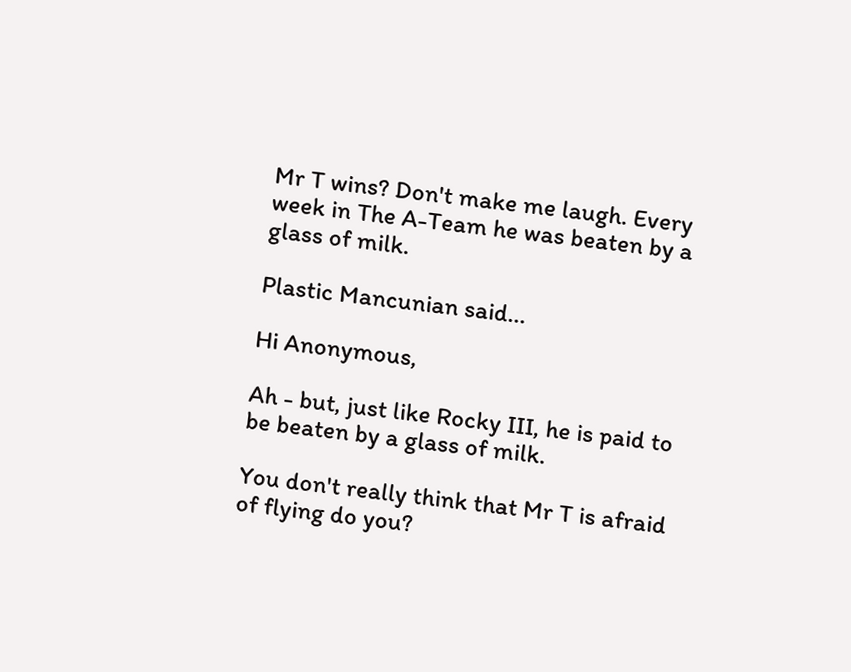Mr T wins? Don't make me laugh. Every week in The A-Team he was beaten by a glass of milk.

Plastic Mancunian said...

Hi Anonymous,

Ah - but, just like Rocky III, he is paid to be beaten by a glass of milk.

You don't really think that Mr T is afraid of flying do you?